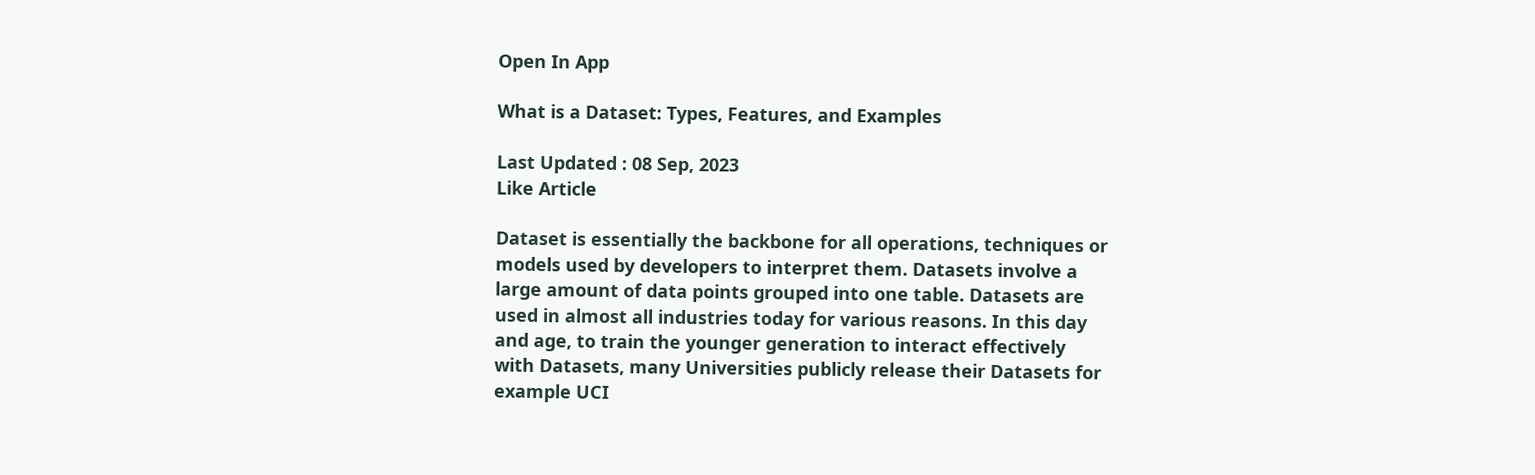Open In App

What is a Dataset: Types, Features, and Examples

Last Updated : 08 Sep, 2023
Like Article

Dataset is essentially the backbone for all operations, techniques or models used by developers to interpret them. Datasets involve a large amount of data points grouped into one table. Datasets are used in almost all industries today for various reasons. In this day and age, to train the younger generation to interact effectively with Datasets, many Universities publicly release their Datasets for example UCI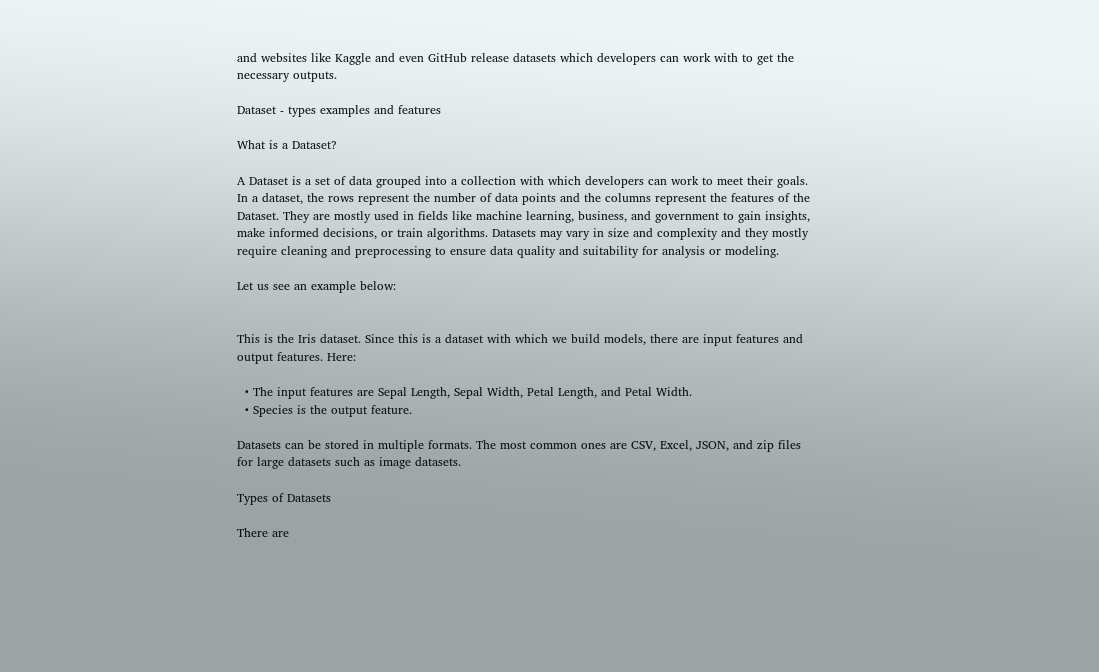and websites like Kaggle and even GitHub release datasets which developers can work with to get the necessary outputs.

Dataset - types examples and features

What is a Dataset?

A Dataset is a set of data grouped into a collection with which developers can work to meet their goals. In a dataset, the rows represent the number of data points and the columns represent the features of the Dataset. They are mostly used in fields like machine learning, business, and government to gain insights, make informed decisions, or train algorithms. Datasets may vary in size and complexity and they mostly require cleaning and preprocessing to ensure data quality and suitability for analysis or modeling.

Let us see an example below:


This is the Iris dataset. Since this is a dataset with which we build models, there are input features and output features. Here:

  • The input features are Sepal Length, Sepal Width, Petal Length, and Petal Width.
  • Species is the output feature.

Datasets can be stored in multiple formats. The most common ones are CSV, Excel, JSON, and zip files for large datasets such as image datasets.

Types of Datasets

There are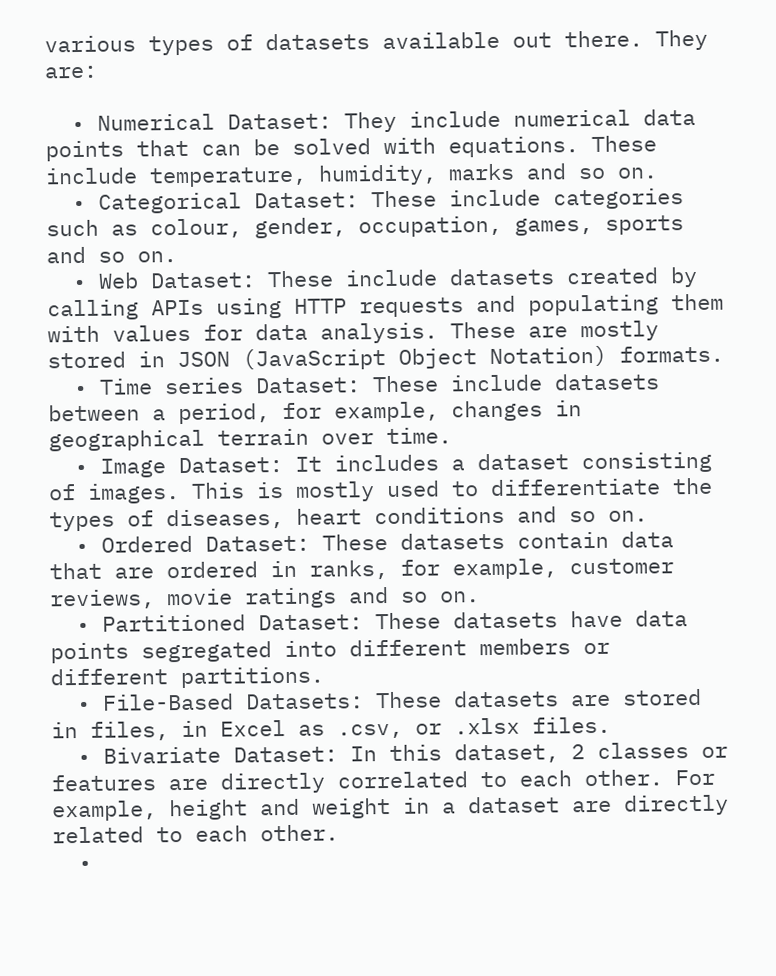various types of datasets available out there. They are:

  • Numerical Dataset: They include numerical data points that can be solved with equations. These include temperature, humidity, marks and so on.
  • Categorical Dataset: These include categories such as colour, gender, occupation, games, sports and so on.
  • Web Dataset: These include datasets created by calling APIs using HTTP requests and populating them with values for data analysis. These are mostly stored in JSON (JavaScript Object Notation) formats.
  • Time series Dataset: These include datasets between a period, for example, changes in geographical terrain over time.
  • Image Dataset: It includes a dataset consisting of images. This is mostly used to differentiate the types of diseases, heart conditions and so on.
  • Ordered Dataset: These datasets contain data that are ordered in ranks, for example, customer reviews, movie ratings and so on.
  • Partitioned Dataset: These datasets have data points segregated into different members or different partitions.
  • File-Based Datasets: These datasets are stored in files, in Excel as .csv, or .xlsx files.
  • Bivariate Dataset: In this dataset, 2 classes or features are directly correlated to each other. For example, height and weight in a dataset are directly related to each other.
  •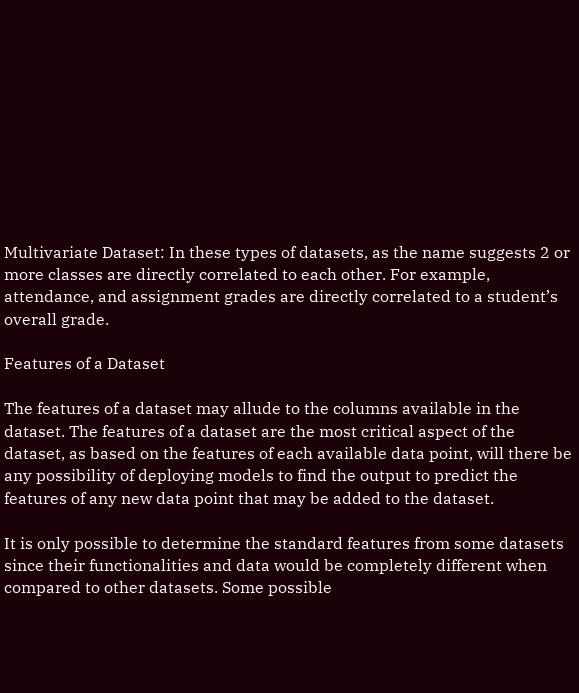Multivariate Dataset: In these types of datasets, as the name suggests 2 or more classes are directly correlated to each other. For example, attendance, and assignment grades are directly correlated to a student’s overall grade.

Features of a Dataset

The features of a dataset may allude to the columns available in the dataset. The features of a dataset are the most critical aspect of the dataset, as based on the features of each available data point, will there be any possibility of deploying models to find the output to predict the features of any new data point that may be added to the dataset.

It is only possible to determine the standard features from some datasets since their functionalities and data would be completely different when compared to other datasets. Some possible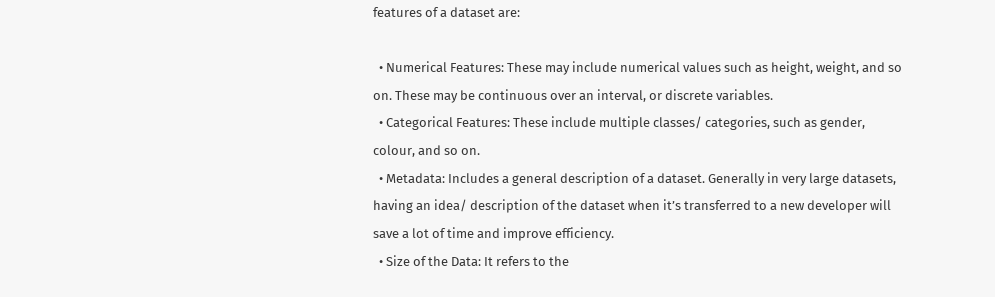features of a dataset are:

  • Numerical Features: These may include numerical values such as height, weight, and so on. These may be continuous over an interval, or discrete variables.
  • Categorical Features: These include multiple classes/ categories, such as gender, colour, and so on.
  • Metadata: Includes a general description of a dataset. Generally in very large datasets, having an idea/ description of the dataset when it’s transferred to a new developer will save a lot of time and improve efficiency.
  • Size of the Data: It refers to the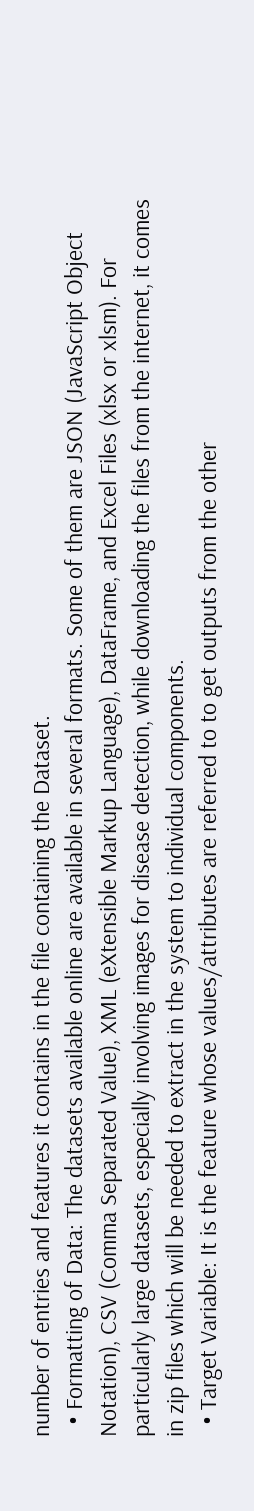number of entries and features it contains in the file containing the Dataset.
  • Formatting of Data: The datasets available online are available in several formats. Some of them are JSON (JavaScript Object Notation), CSV (Comma Separated Value), XML (eXtensible Markup Language), DataFrame, and Excel Files (xlsx or xlsm). For particularly large datasets, especially involving images for disease detection, while downloading the files from the internet, it comes in zip files which will be needed to extract in the system to individual components.
  • Target Variable: It is the feature whose values/attributes are referred to to get outputs from the other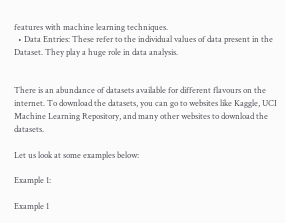features with machine learning techniques.
  • Data Entries: These refer to the individual values of data present in the Dataset. They play a huge role in data analysis.


There is an abundance of datasets available for different flavours on the internet. To download the datasets, you can go to websites like Kaggle, UCI Machine Learning Repository, and many other websites to download the datasets.

Let us look at some examples below:

Example 1:

Example 1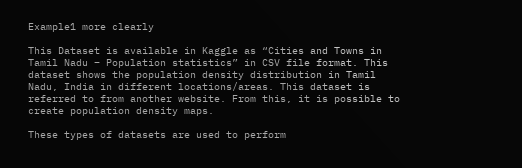Example1 more clearly

This Dataset is available in Kaggle as “Cities and Towns in Tamil Nadu – Population statistics” in CSV file format. This dataset shows the population density distribution in Tamil Nadu, India in different locations/areas. This dataset is referred to from another website. From this, it is possible to create population density maps.

These types of datasets are used to perform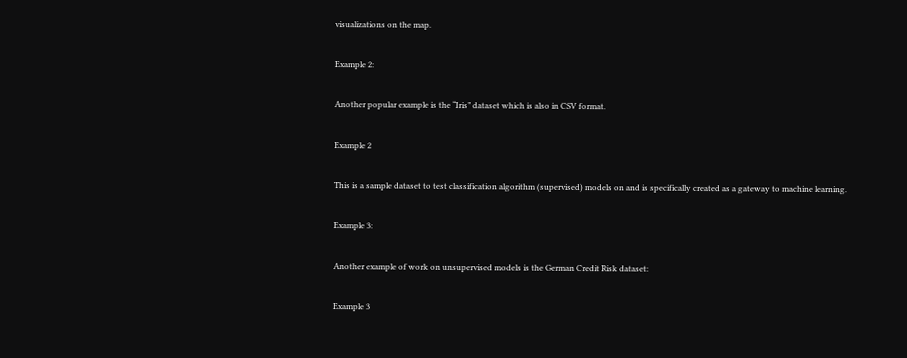visualizations on the map.

Example 2:

Another popular example is the “Iris” dataset which is also in CSV format.

Example 2

This is a sample dataset to test classification algorithm (supervised) models on and is specifically created as a gateway to machine learning.

Example 3:

Another example of work on unsupervised models is the German Credit Risk dataset:

Example 3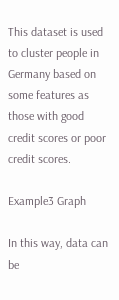This dataset is used to cluster people in Germany based on some features as those with good credit scores or poor credit scores.

Example3 Graph

In this way, data can be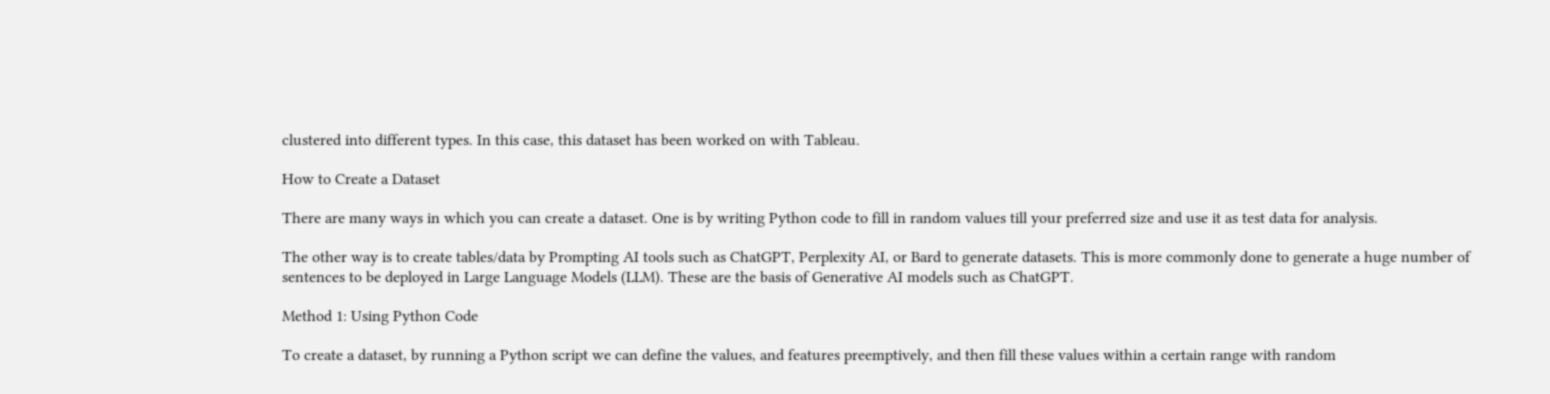clustered into different types. In this case, this dataset has been worked on with Tableau.

How to Create a Dataset

There are many ways in which you can create a dataset. One is by writing Python code to fill in random values till your preferred size and use it as test data for analysis.

The other way is to create tables/data by Prompting AI tools such as ChatGPT, Perplexity AI, or Bard to generate datasets. This is more commonly done to generate a huge number of sentences to be deployed in Large Language Models (LLM). These are the basis of Generative AI models such as ChatGPT.

Method 1: Using Python Code

To create a dataset, by running a Python script we can define the values, and features preemptively, and then fill these values within a certain range with random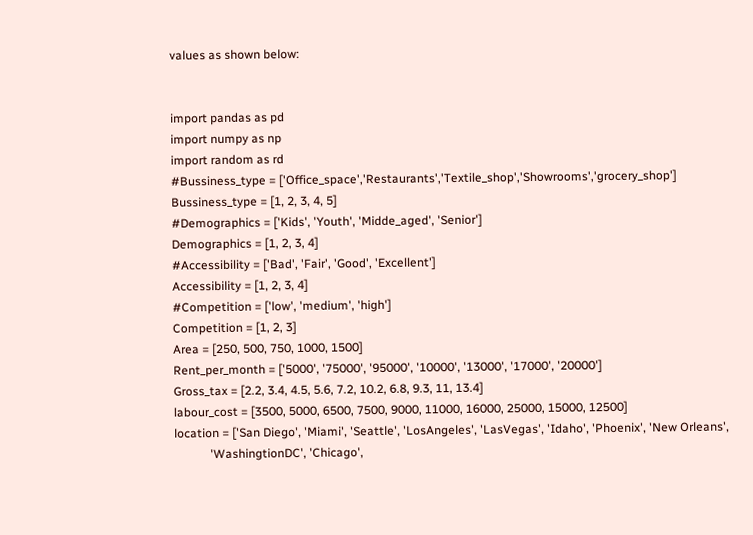values as shown below:


import pandas as pd
import numpy as np
import random as rd
#Bussiness_type = ['Office_space','Restaurants','Textile_shop','Showrooms','grocery_shop']
Bussiness_type = [1, 2, 3, 4, 5]
#Demographics = ['Kids', 'Youth', 'Midde_aged', 'Senior']
Demographics = [1, 2, 3, 4]
#Accessibility = ['Bad', 'Fair', 'Good', 'Excellent']
Accessibility = [1, 2, 3, 4]
#Competition = ['low', 'medium', 'high']
Competition = [1, 2, 3]
Area = [250, 500, 750, 1000, 1500]
Rent_per_month = ['5000', '75000', '95000', '10000', '13000', '17000', '20000']
Gross_tax = [2.2, 3.4, 4.5, 5.6, 7.2, 10.2, 6.8, 9.3, 11, 13.4]
labour_cost = [3500, 5000, 6500, 7500, 9000, 11000, 16000, 25000, 15000, 12500]
location = ['San Diego', 'Miami', 'Seattle', 'LosAngeles', 'LasVegas', 'Idaho', 'Phoenix', 'New Orleans',
            'WashingtionDC', 'Chicago',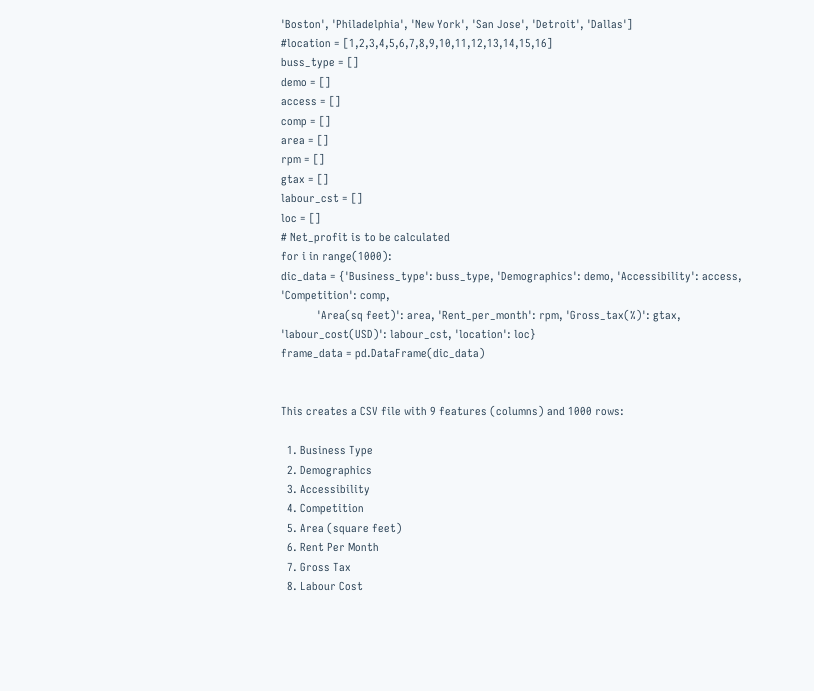'Boston', 'Philadelphia', 'New York', 'San Jose', 'Detroit', 'Dallas']
#location = [1,2,3,4,5,6,7,8,9,10,11,12,13,14,15,16]
buss_type = []
demo = []
access = []
comp = []
area = []
rpm = []
gtax = []
labour_cst = []
loc = []
# Net_profit is to be calculated
for i in range(1000):
dic_data = {'Business_type': buss_type, 'Demographics': demo, 'Accessibility': access, 'Competition': comp,
            'Area(sq feet)': area, 'Rent_per_month': rpm, 'Gross_tax(%)': gtax, 'labour_cost(USD)': labour_cst, 'location': loc}
frame_data = pd.DataFrame(dic_data)


This creates a CSV file with 9 features (columns) and 1000 rows:

  1. Business Type
  2. Demographics
  3. Accessibility
  4. Competition
  5. Area (square feet)
  6. Rent Per Month
  7. Gross Tax
  8. Labour Cost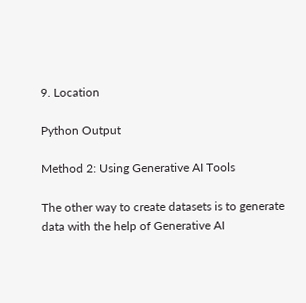9. Location

Python Output

Method 2: Using Generative AI Tools

The other way to create datasets is to generate data with the help of Generative AI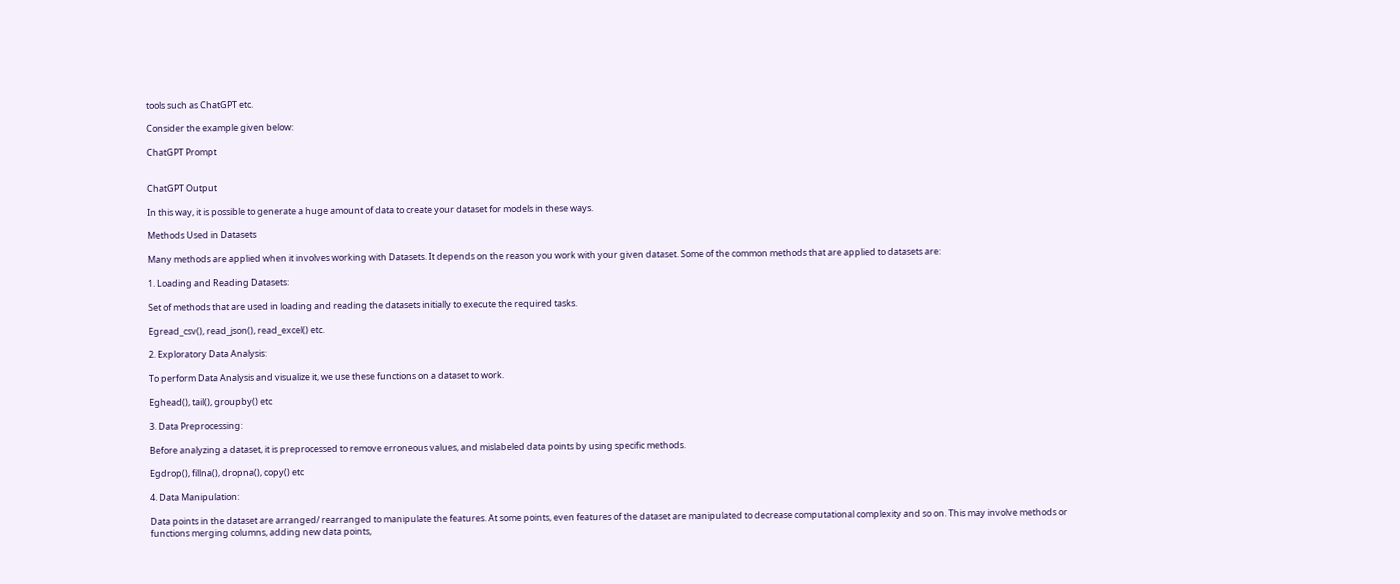tools such as ChatGPT etc.

Consider the example given below:

ChatGPT Prompt


ChatGPT Output

In this way, it is possible to generate a huge amount of data to create your dataset for models in these ways.

Methods Used in Datasets

Many methods are applied when it involves working with Datasets. It depends on the reason you work with your given dataset. Some of the common methods that are applied to datasets are:

1. Loading and Reading Datasets:

Set of methods that are used in loading and reading the datasets initially to execute the required tasks.

Egread_csv(), read_json(), read_excel() etc.

2. Exploratory Data Analysis:

To perform Data Analysis and visualize it, we use these functions on a dataset to work.

Eghead(), tail(), groupby() etc

3. Data Preprocessing:

Before analyzing a dataset, it is preprocessed to remove erroneous values, and mislabeled data points by using specific methods.

Egdrop(), fillna(), dropna(), copy() etc

4. Data Manipulation:

Data points in the dataset are arranged/ rearranged to manipulate the features. At some points, even features of the dataset are manipulated to decrease computational complexity and so on. This may involve methods or functions merging columns, adding new data points,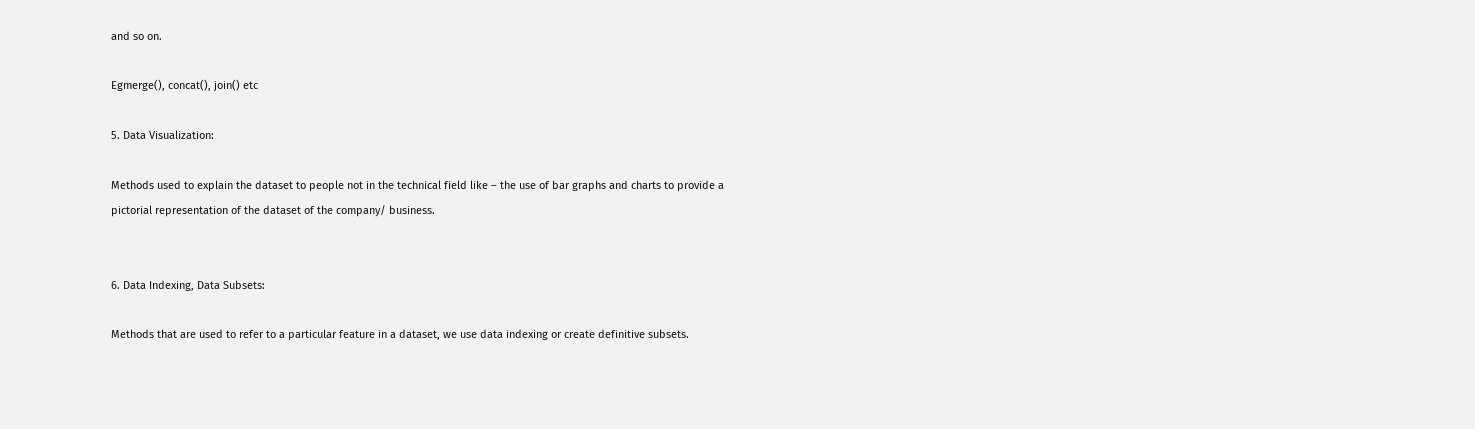and so on.

Egmerge(), concat(), join() etc

5. Data Visualization:

Methods used to explain the dataset to people not in the technical field like – the use of bar graphs and charts to provide a pictorial representation of the dataset of the company/ business.


6. Data Indexing, Data Subsets:

Methods that are used to refer to a particular feature in a dataset, we use data indexing or create definitive subsets.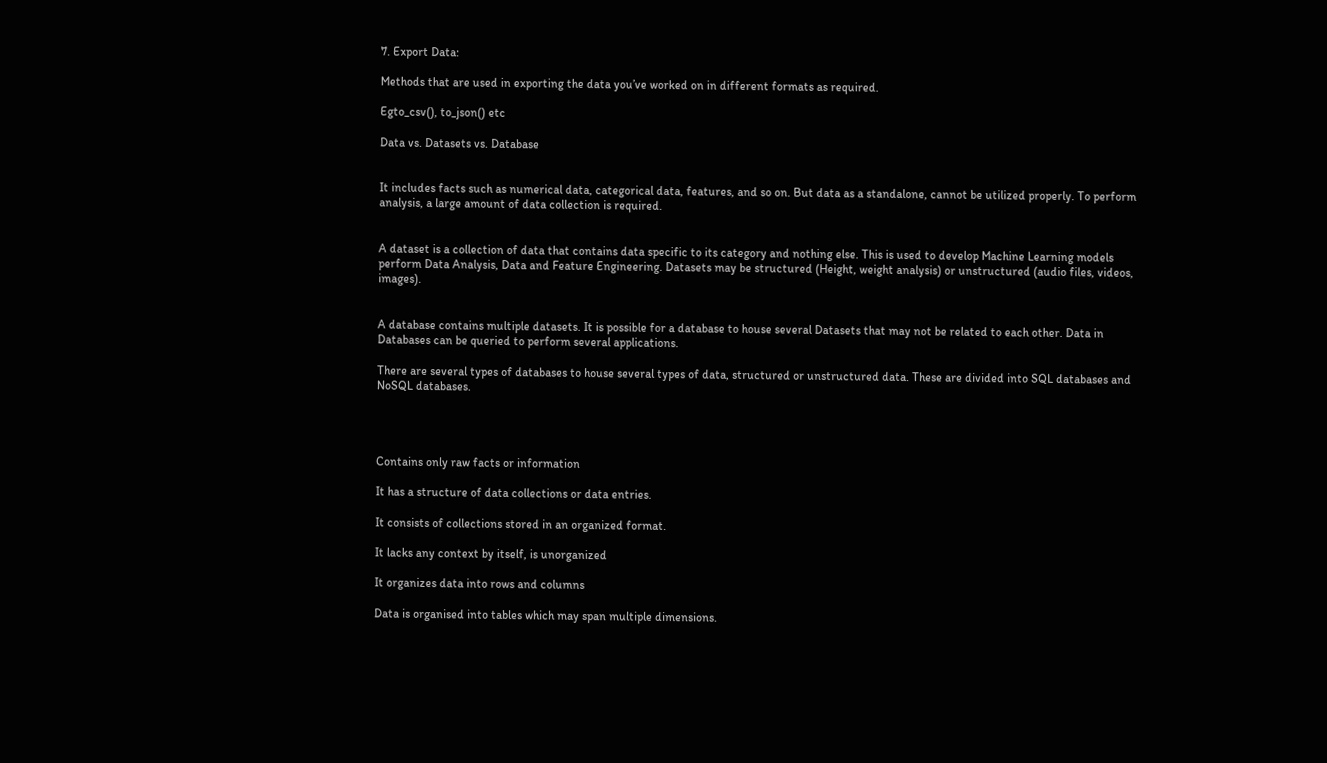7. Export Data:

Methods that are used in exporting the data you’ve worked on in different formats as required.

Egto_csv(), to_json() etc

Data vs. Datasets vs. Database


It includes facts such as numerical data, categorical data, features, and so on. But data as a standalone, cannot be utilized properly. To perform analysis, a large amount of data collection is required.


A dataset is a collection of data that contains data specific to its category and nothing else. This is used to develop Machine Learning models perform Data Analysis, Data and Feature Engineering. Datasets may be structured (Height, weight analysis) or unstructured (audio files, videos, images).


A database contains multiple datasets. It is possible for a database to house several Datasets that may not be related to each other. Data in Databases can be queried to perform several applications.

There are several types of databases to house several types of data, structured or unstructured data. These are divided into SQL databases and NoSQL databases.




Contains only raw facts or information

It has a structure of data collections or data entries.

It consists of collections stored in an organized format.

It lacks any context by itself, is unorganized

It organizes data into rows and columns

Data is organised into tables which may span multiple dimensions.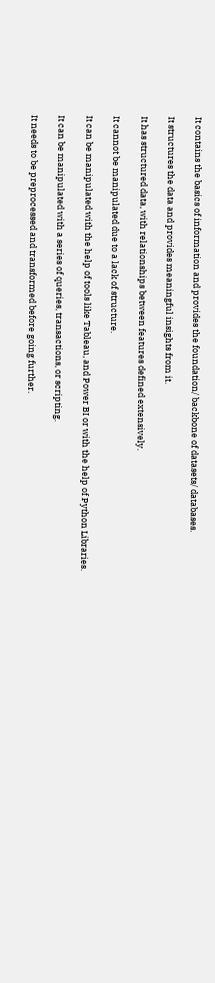It contains the basics of information and provides the foundation/ backbone of datasets/ databases.

It structures the data and provides meaningful insights from it.

It has structured data, with relationships between features defined extensively.

It cannot be manipulated due to a lack of structure.

It can be manipulated with the help of tools like Tableau, and Power BI or with the help of Python Libraries.

It can be manipulated with a series of queries, transactions, or scripting.

It needs to be preprocessed and transformed before going further.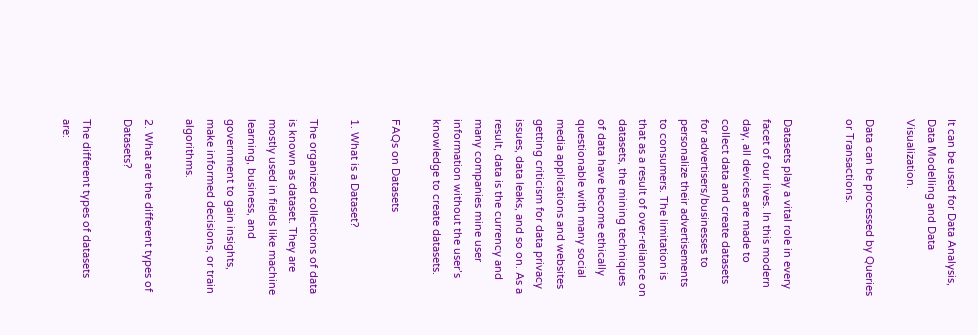It can be used for Data Analysis, Data Modelling and Data Visualization.

Data can be processed by Queries or Transactions.


Datasets play a vital role in every facet of our lives. In this modern day, all devices are made to collect data and create datasets for advertisers/businesses to personalize their advertisements to consumers. The limitation is that as a result of over-reliance on datasets, the mining techniques of data have become ethically questionable with many social media applications and websites getting criticism for data privacy issues, data leaks, and so on. As a result, data is the currency and many companies mine user information without the user’s knowledge to create datasets.

FAQs on Datasets

1. What is a Dataset?

The organized collections of data is known as dataset. They are mostly used in fields like machine learning, business, and government to gain insights, make informed decisions, or train algorithms.

2. What are the different types of Datasets?

The different types of datasets are: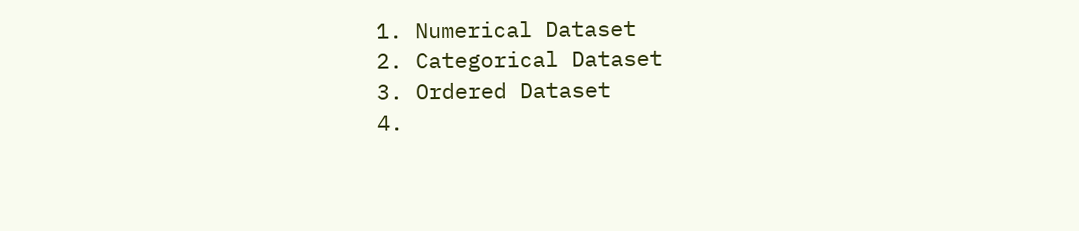1. Numerical Dataset
2. Categorical Dataset
3. Ordered Dataset
4.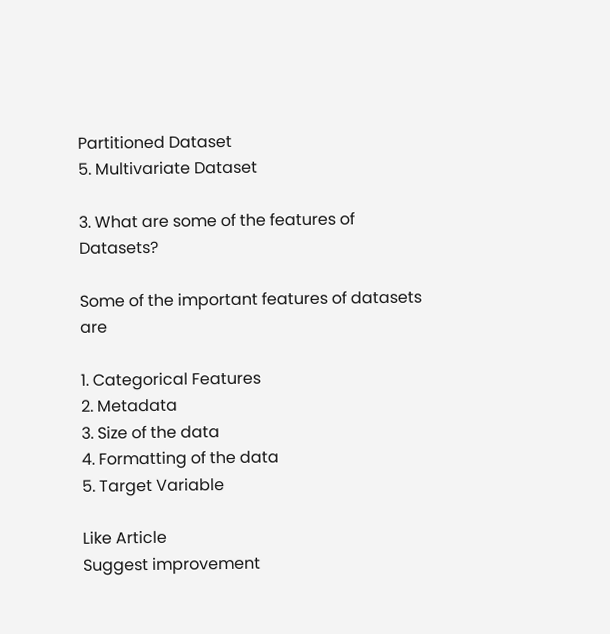Partitioned Dataset
5. Multivariate Dataset

3. What are some of the features of Datasets?

Some of the important features of datasets are

1. Categorical Features
2. Metadata
3. Size of the data
4. Formatting of the data
5. Target Variable

Like Article
Suggest improvement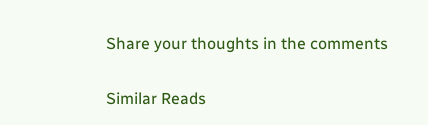Share your thoughts in the comments

Similar Reads